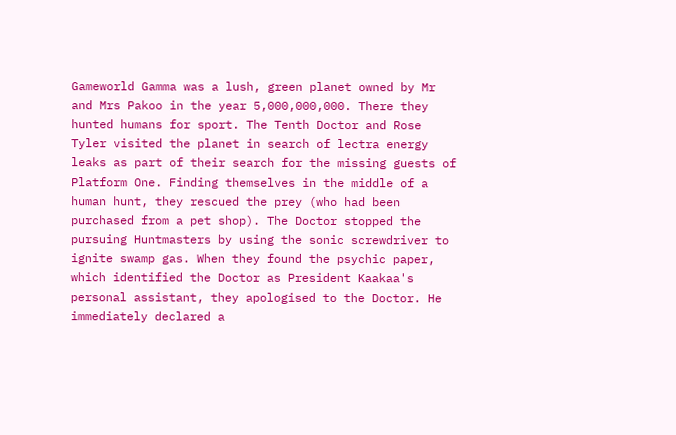Gameworld Gamma was a lush, green planet owned by Mr and Mrs Pakoo in the year 5,000,000,000. There they hunted humans for sport. The Tenth Doctor and Rose Tyler visited the planet in search of lectra energy leaks as part of their search for the missing guests of Platform One. Finding themselves in the middle of a human hunt, they rescued the prey (who had been purchased from a pet shop). The Doctor stopped the pursuing Huntmasters by using the sonic screwdriver to ignite swamp gas. When they found the psychic paper, which identified the Doctor as President Kaakaa's personal assistant, they apologised to the Doctor. He immediately declared a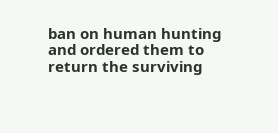ban on human hunting and ordered them to return the surviving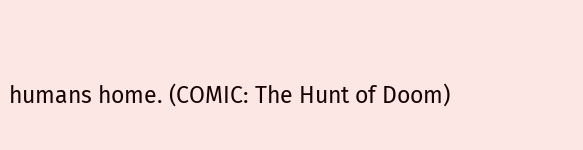humans home. (COMIC: The Hunt of Doom)